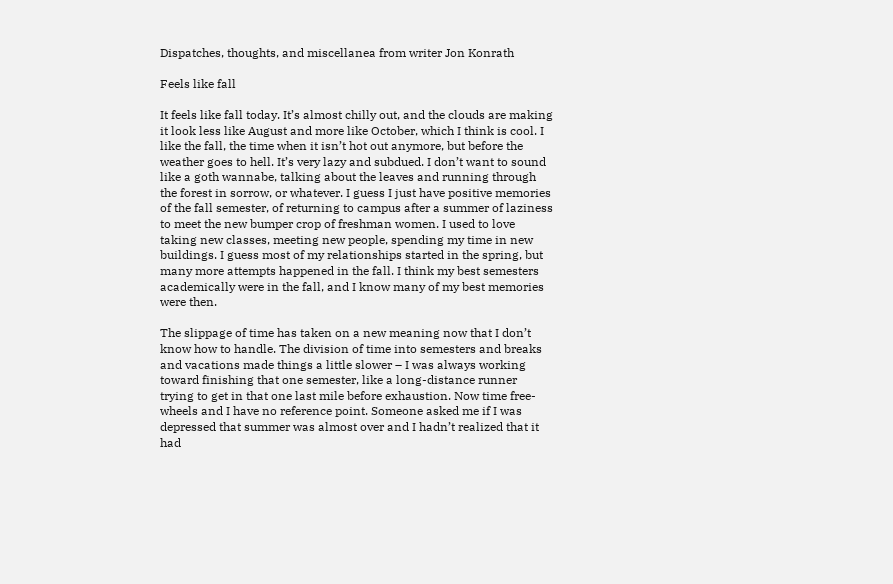Dispatches, thoughts, and miscellanea from writer Jon Konrath

Feels like fall

It feels like fall today. It’s almost chilly out, and the clouds are making it look less like August and more like October, which I think is cool. I like the fall, the time when it isn’t hot out anymore, but before the weather goes to hell. It’s very lazy and subdued. I don’t want to sound like a goth wannabe, talking about the leaves and running through the forest in sorrow, or whatever. I guess I just have positive memories of the fall semester, of returning to campus after a summer of laziness to meet the new bumper crop of freshman women. I used to love taking new classes, meeting new people, spending my time in new buildings. I guess most of my relationships started in the spring, but many more attempts happened in the fall. I think my best semesters academically were in the fall, and I know many of my best memories were then.

The slippage of time has taken on a new meaning now that I don’t know how to handle. The division of time into semesters and breaks and vacations made things a little slower – I was always working toward finishing that one semester, like a long-distance runner trying to get in that one last mile before exhaustion. Now time free-wheels and I have no reference point. Someone asked me if I was depressed that summer was almost over and I hadn’t realized that it had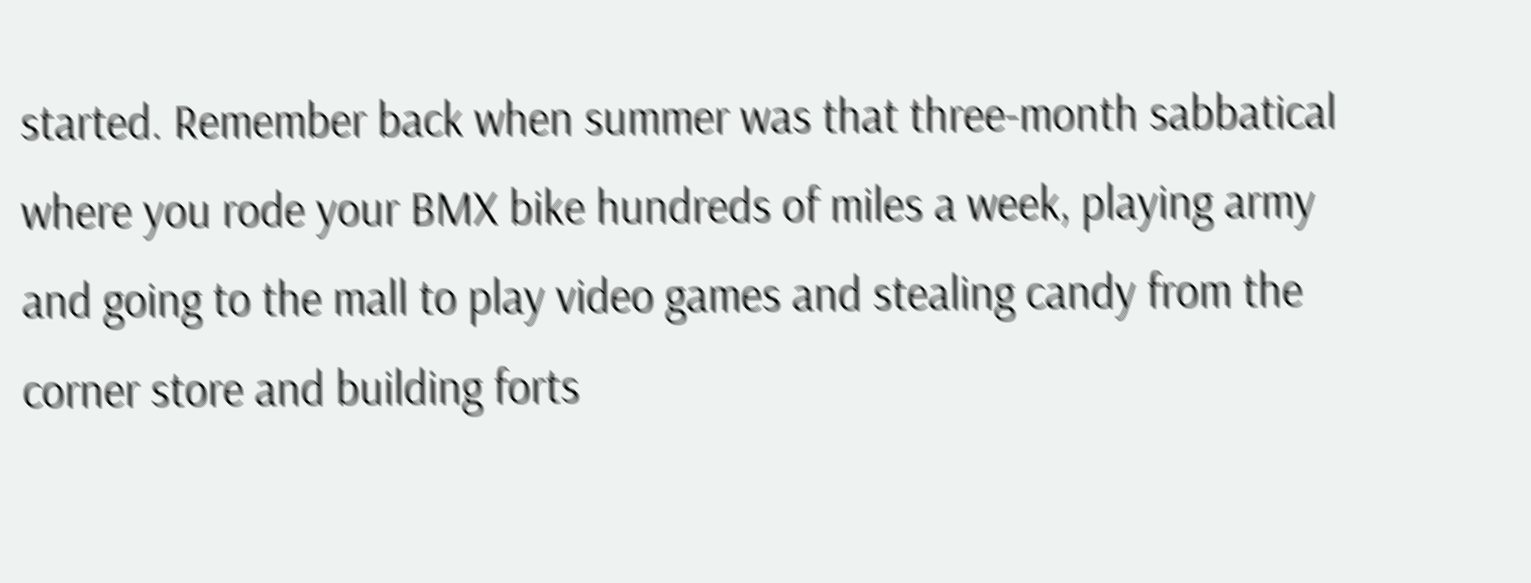started. Remember back when summer was that three-month sabbatical where you rode your BMX bike hundreds of miles a week, playing army and going to the mall to play video games and stealing candy from the corner store and building forts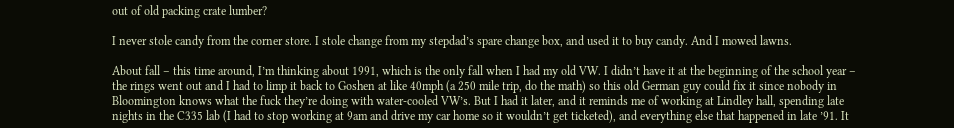out of old packing crate lumber?

I never stole candy from the corner store. I stole change from my stepdad’s spare change box, and used it to buy candy. And I mowed lawns.

About fall – this time around, I’m thinking about 1991, which is the only fall when I had my old VW. I didn’t have it at the beginning of the school year – the rings went out and I had to limp it back to Goshen at like 40mph (a 250 mile trip, do the math) so this old German guy could fix it since nobody in Bloomington knows what the fuck they’re doing with water-cooled VW’s. But I had it later, and it reminds me of working at Lindley hall, spending late nights in the C335 lab (I had to stop working at 9am and drive my car home so it wouldn’t get ticketed), and everything else that happened in late ’91. It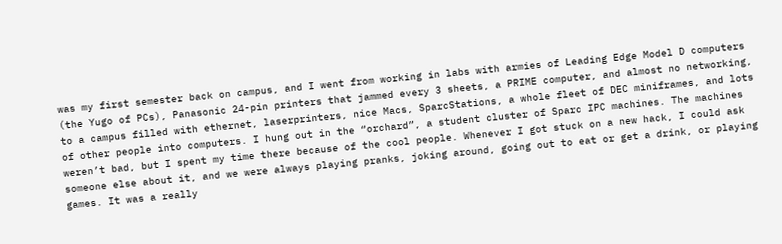was my first semester back on campus, and I went from working in labs with armies of Leading Edge Model D computers (the Yugo of PCs), Panasonic 24-pin printers that jammed every 3 sheets, a PRIME computer, and almost no networking, to a campus filled with ethernet, laserprinters, nice Macs, SparcStations, a whole fleet of DEC miniframes, and lots of other people into computers. I hung out in the “orchard”, a student cluster of Sparc IPC machines. The machines weren’t bad, but I spent my time there because of the cool people. Whenever I got stuck on a new hack, I could ask someone else about it, and we were always playing pranks, joking around, going out to eat or get a drink, or playing games. It was a really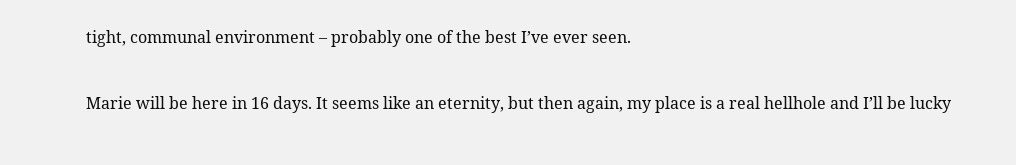tight, communal environment – probably one of the best I’ve ever seen.

Marie will be here in 16 days. It seems like an eternity, but then again, my place is a real hellhole and I’ll be lucky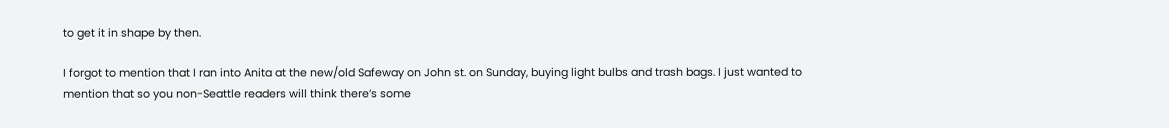to get it in shape by then.

I forgot to mention that I ran into Anita at the new/old Safeway on John st. on Sunday, buying light bulbs and trash bags. I just wanted to mention that so you non-Seattle readers will think there’s some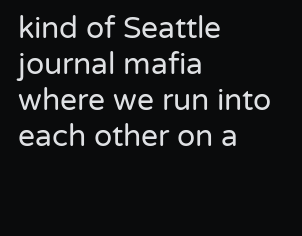kind of Seattle journal mafia where we run into each other on a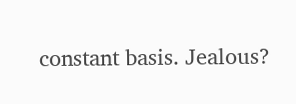constant basis. Jealous?